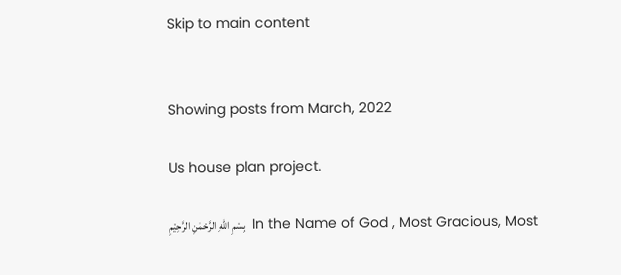Skip to main content


Showing posts from March, 2022

Us house plan project.

بِسْمِ اللهِ الرَّحْمٰنِ الرَّحِيْمِ   In the Name of God , Most Gracious, Most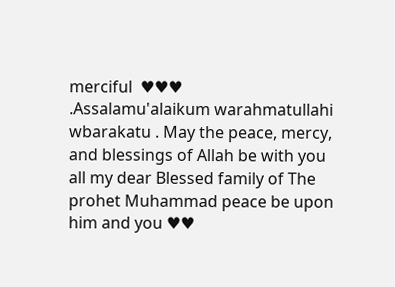merciful  ♥♥♥     .Assalamu'alaikum warahmatullahi wbarakatu . May the peace, mercy, and blessings of Allah be with you all my dear Blessed family of The prohet Muhammad peace be upon him and you ♥♥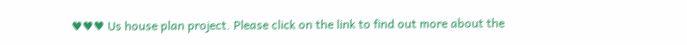♥♥♥ Us house plan project. Please click on the link to find out more about the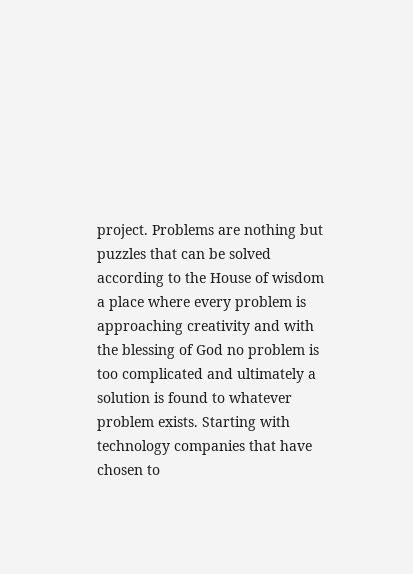project. Problems are nothing but puzzles that can be solved according to the House of wisdom a place where every problem is approaching creativity and with the blessing of God no problem is too complicated and ultimately a solution is found to whatever problem exists. Starting with technology companies that have chosen to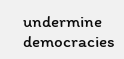undermine democracies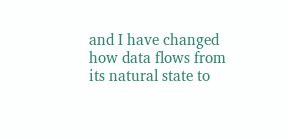and I have changed how data flows from its natural state to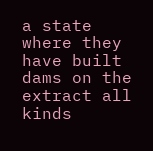a state where they have built dams on the extract all kinds